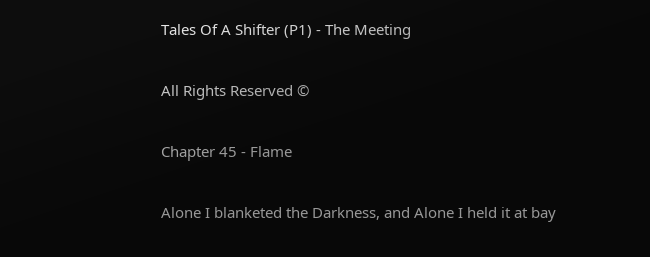Tales Of A Shifter (P1) - The Meeting

All Rights Reserved ©

Chapter 45 - Flame

Alone I blanketed the Darkness, and Alone I held it at bay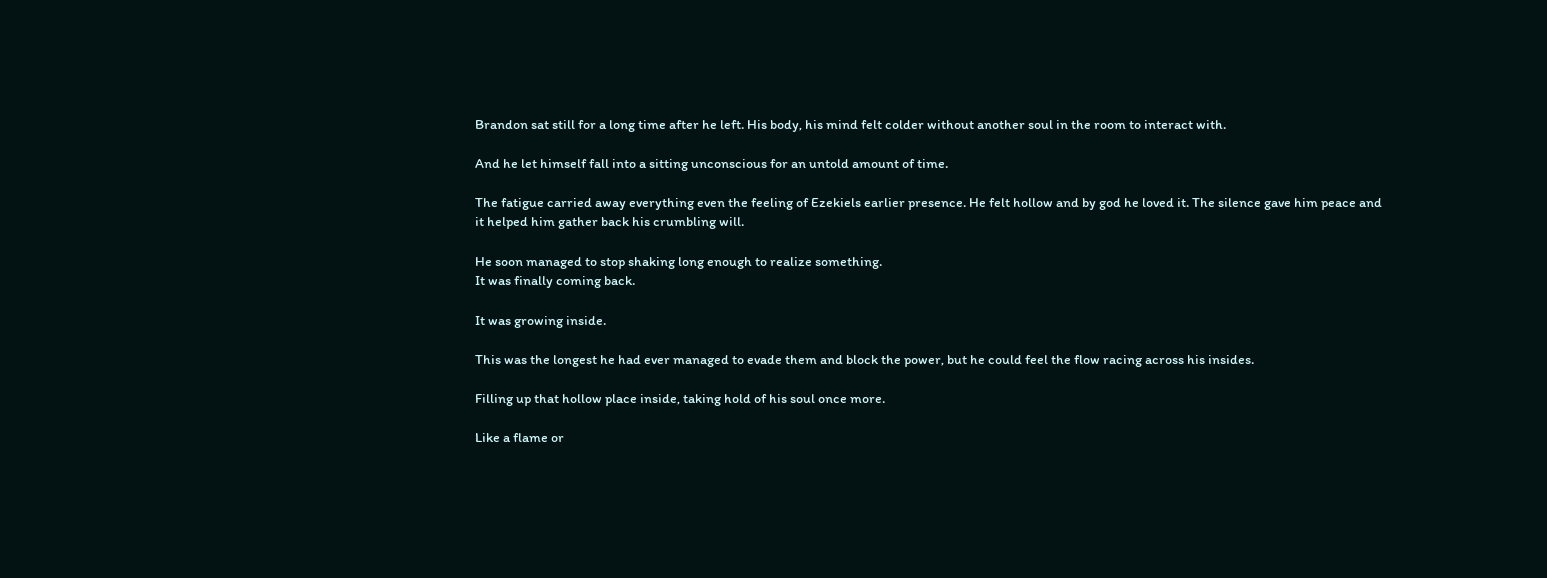Brandon sat still for a long time after he left. His body, his mind felt colder without another soul in the room to interact with.

And he let himself fall into a sitting unconscious for an untold amount of time.

The fatigue carried away everything even the feeling of Ezekiels earlier presence. He felt hollow and by god he loved it. The silence gave him peace and it helped him gather back his crumbling will.

He soon managed to stop shaking long enough to realize something.
It was finally coming back.

It was growing inside.

This was the longest he had ever managed to evade them and block the power, but he could feel the flow racing across his insides.

Filling up that hollow place inside, taking hold of his soul once more.

Like a flame or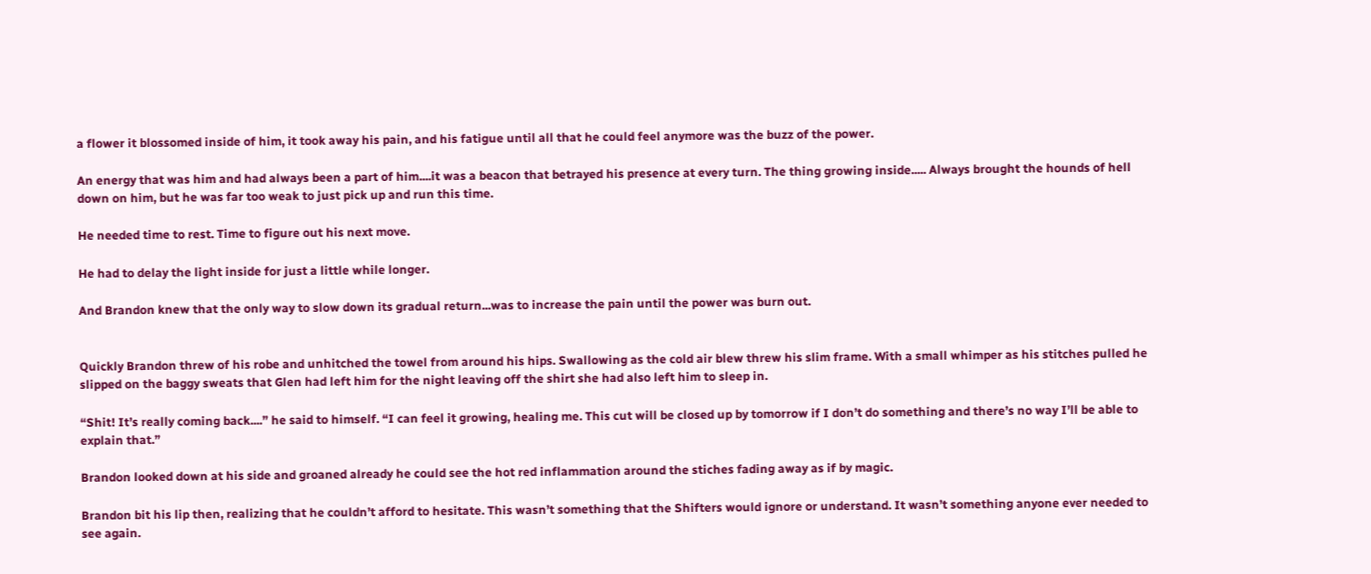a flower it blossomed inside of him, it took away his pain, and his fatigue until all that he could feel anymore was the buzz of the power.

An energy that was him and had always been a part of him....it was a beacon that betrayed his presence at every turn. The thing growing inside..... Always brought the hounds of hell down on him, but he was far too weak to just pick up and run this time.

He needed time to rest. Time to figure out his next move.

He had to delay the light inside for just a little while longer.

And Brandon knew that the only way to slow down its gradual return...was to increase the pain until the power was burn out.


Quickly Brandon threw of his robe and unhitched the towel from around his hips. Swallowing as the cold air blew threw his slim frame. With a small whimper as his stitches pulled he slipped on the baggy sweats that Glen had left him for the night leaving off the shirt she had also left him to sleep in.

“Shit! It’s really coming back....” he said to himself. “I can feel it growing, healing me. This cut will be closed up by tomorrow if I don’t do something and there’s no way I’ll be able to explain that.”

Brandon looked down at his side and groaned already he could see the hot red inflammation around the stiches fading away as if by magic.

Brandon bit his lip then, realizing that he couldn’t afford to hesitate. This wasn’t something that the Shifters would ignore or understand. It wasn’t something anyone ever needed to see again.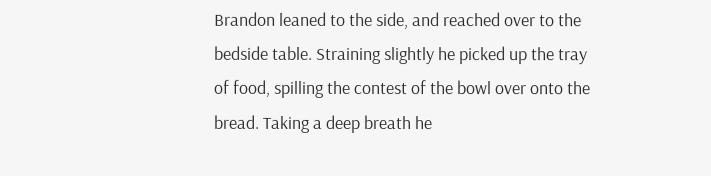Brandon leaned to the side, and reached over to the bedside table. Straining slightly he picked up the tray of food, spilling the contest of the bowl over onto the bread. Taking a deep breath he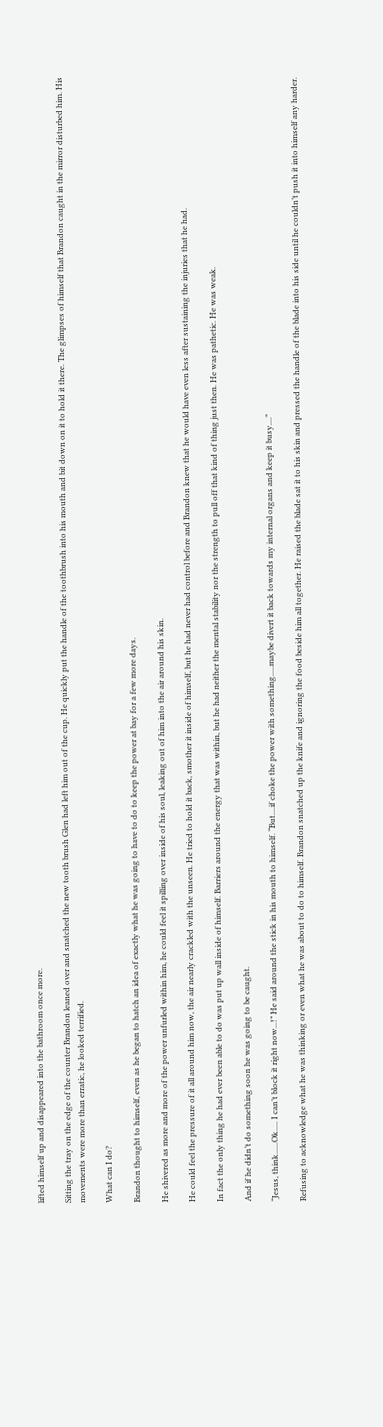lifted himself up and disappeared into the bathroom once more.

Sitting the tray on the edge of the counter Brandon leaned over and snatched the new tooth brush Glen had left him out of the cup. He quickly put the handle of the toothbrush into his mouth and bit down on it to hold it there. The glimpses of himself that Brandon caught in the mirror disturbed him. His movements were more than erratic, he looked terrified.

What can I do?

Brandon thought to himself, even as he began to hatch an idea of exactly what he was going to have to do to keep the power at bay for a few more days.

He shivered as more and more of the power unfurled within him, he could feel it spilling over inside of his soul, leaking out of him into the air around his skin.

He could feel the pressure of it all around him now, the air nearly crackled with the unseen. He tried to hold it back, smother it inside of himself, but he had never had control before and Brandon knew that he would have even less after sustaining the injuries that he had.

In fact the only thing he had ever been able to do was put up wall inside of himself. Barriers around the energy that was within, but he had neither the mental stability nor the strength to pull off that kind of thing just then. He was pathetic. He was weak.

And if he didn’t do something soon he was going to be caught.

“Jesus, think......Ok..... I can’t block it right now...!” He said around the stick in his mouth to himself. “But....if choke the power with something.....maybe divert it back towards my internal organs and keep it busy....”

Refusing to acknowledge what he was thinking or even what he was about to do to himself. Brandon snatched up the knife and ignoring the food beside him all together. He raised the blade sat it to his skin and pressed the handle of the blade into his side until he couldn’t push it into himself any harder.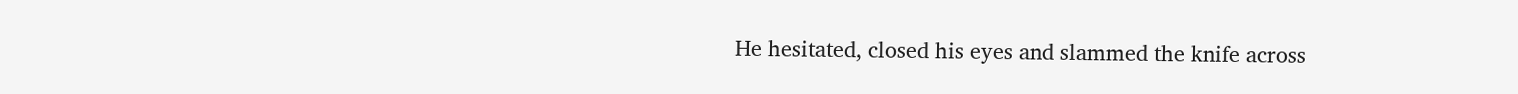He hesitated, closed his eyes and slammed the knife across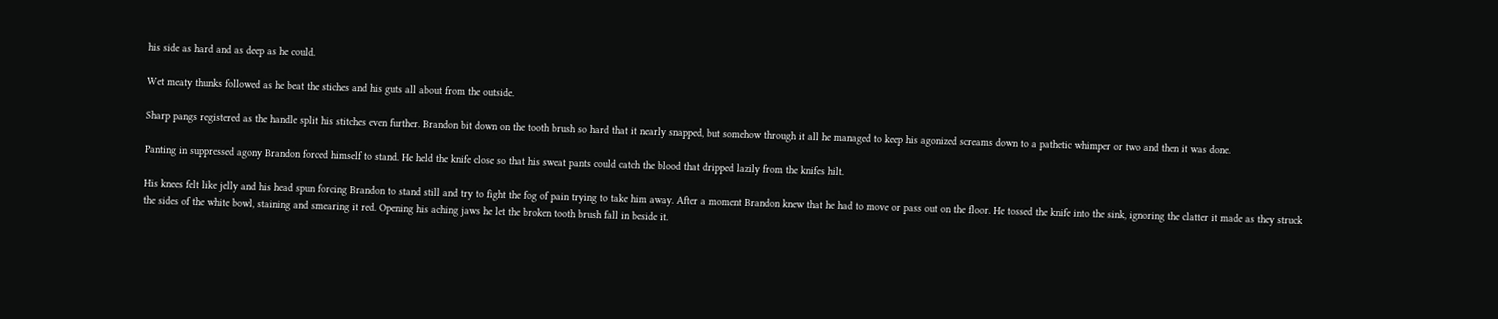his side as hard and as deep as he could.

Wet meaty thunks followed as he beat the stiches and his guts all about from the outside.

Sharp pangs registered as the handle split his stitches even further. Brandon bit down on the tooth brush so hard that it nearly snapped, but somehow through it all he managed to keep his agonized screams down to a pathetic whimper or two and then it was done.

Panting in suppressed agony Brandon forced himself to stand. He held the knife close so that his sweat pants could catch the blood that dripped lazily from the knifes hilt.

His knees felt like jelly and his head spun forcing Brandon to stand still and try to fight the fog of pain trying to take him away. After a moment Brandon knew that he had to move or pass out on the floor. He tossed the knife into the sink, ignoring the clatter it made as they struck the sides of the white bowl, staining and smearing it red. Opening his aching jaws he let the broken tooth brush fall in beside it.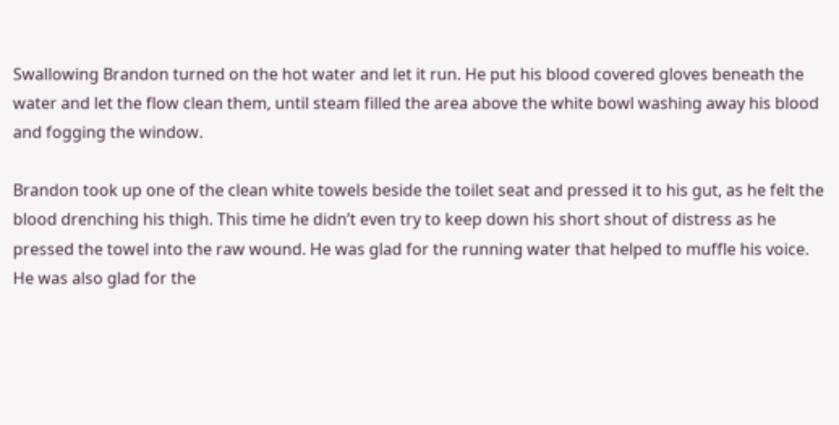Swallowing Brandon turned on the hot water and let it run. He put his blood covered gloves beneath the water and let the flow clean them, until steam filled the area above the white bowl washing away his blood and fogging the window.

Brandon took up one of the clean white towels beside the toilet seat and pressed it to his gut, as he felt the blood drenching his thigh. This time he didn’t even try to keep down his short shout of distress as he pressed the towel into the raw wound. He was glad for the running water that helped to muffle his voice. He was also glad for the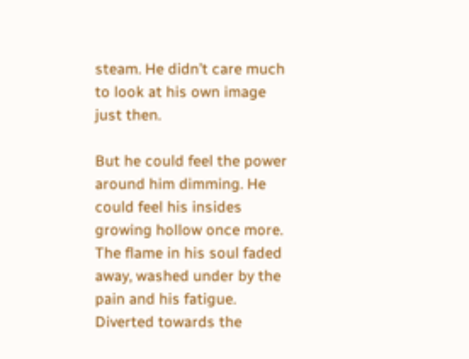steam. He didn’t care much to look at his own image just then.

But he could feel the power around him dimming. He could feel his insides growing hollow once more. The flame in his soul faded away, washed under by the pain and his fatigue. Diverted towards the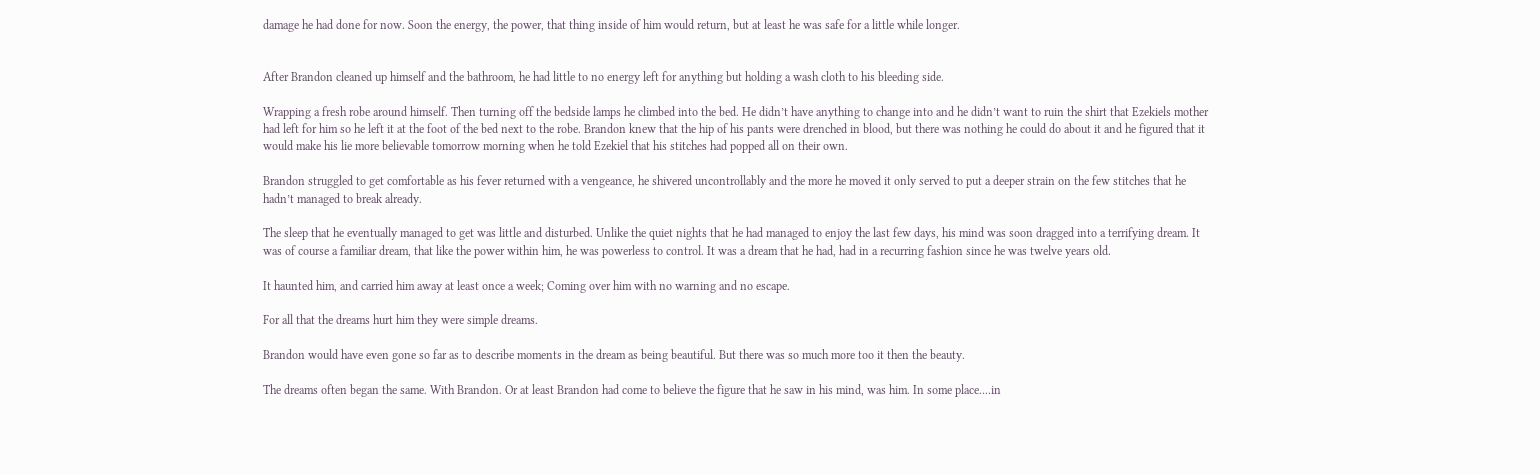damage he had done for now. Soon the energy, the power, that thing inside of him would return, but at least he was safe for a little while longer.


After Brandon cleaned up himself and the bathroom, he had little to no energy left for anything but holding a wash cloth to his bleeding side.

Wrapping a fresh robe around himself. Then turning off the bedside lamps he climbed into the bed. He didn’t have anything to change into and he didn’t want to ruin the shirt that Ezekiels mother had left for him so he left it at the foot of the bed next to the robe. Brandon knew that the hip of his pants were drenched in blood, but there was nothing he could do about it and he figured that it would make his lie more believable tomorrow morning when he told Ezekiel that his stitches had popped all on their own.

Brandon struggled to get comfortable as his fever returned with a vengeance, he shivered uncontrollably and the more he moved it only served to put a deeper strain on the few stitches that he hadn’t managed to break already.

The sleep that he eventually managed to get was little and disturbed. Unlike the quiet nights that he had managed to enjoy the last few days, his mind was soon dragged into a terrifying dream. It was of course a familiar dream, that like the power within him, he was powerless to control. It was a dream that he had, had in a recurring fashion since he was twelve years old.

It haunted him, and carried him away at least once a week; Coming over him with no warning and no escape.

For all that the dreams hurt him they were simple dreams.

Brandon would have even gone so far as to describe moments in the dream as being beautiful. But there was so much more too it then the beauty.

The dreams often began the same. With Brandon. Or at least Brandon had come to believe the figure that he saw in his mind, was him. In some place....in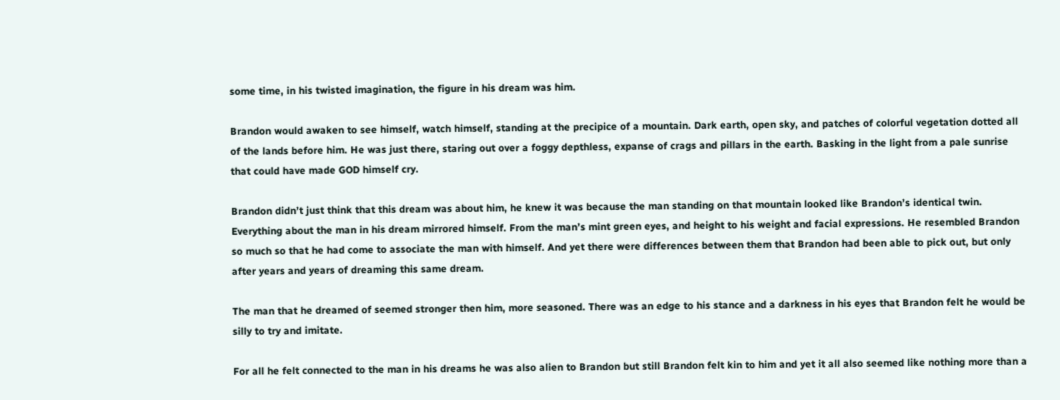some time, in his twisted imagination, the figure in his dream was him.

Brandon would awaken to see himself, watch himself, standing at the precipice of a mountain. Dark earth, open sky, and patches of colorful vegetation dotted all of the lands before him. He was just there, staring out over a foggy depthless, expanse of crags and pillars in the earth. Basking in the light from a pale sunrise that could have made GOD himself cry.

Brandon didn’t just think that this dream was about him, he knew it was because the man standing on that mountain looked like Brandon’s identical twin. Everything about the man in his dream mirrored himself. From the man’s mint green eyes, and height to his weight and facial expressions. He resembled Brandon so much so that he had come to associate the man with himself. And yet there were differences between them that Brandon had been able to pick out, but only after years and years of dreaming this same dream.

The man that he dreamed of seemed stronger then him, more seasoned. There was an edge to his stance and a darkness in his eyes that Brandon felt he would be silly to try and imitate.

For all he felt connected to the man in his dreams he was also alien to Brandon but still Brandon felt kin to him and yet it all also seemed like nothing more than a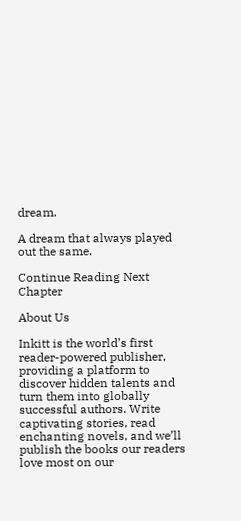dream.

A dream that always played out the same.

Continue Reading Next Chapter

About Us

Inkitt is the world’s first reader-powered publisher, providing a platform to discover hidden talents and turn them into globally successful authors. Write captivating stories, read enchanting novels, and we’ll publish the books our readers love most on our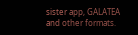sister app, GALATEA and other formats.